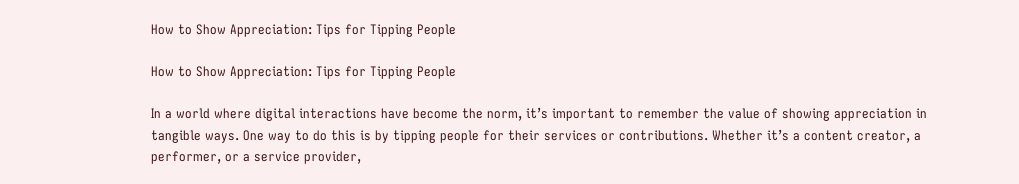How to Show Appreciation: Tips for Tipping People

How to Show Appreciation: Tips for Tipping People

In a world where digital interactions have become the norm, it’s important to remember the value of showing appreciation in tangible ways. One way to do this is by tipping people for their services or contributions. Whether it’s a content creator, a performer, or a service provider,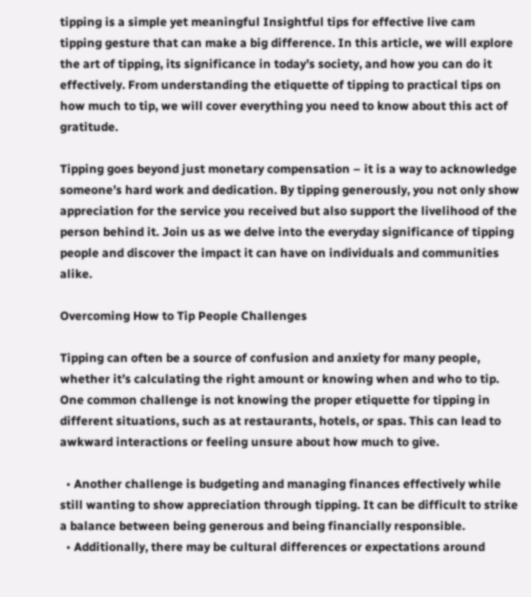tipping is a simple yet meaningful Insightful tips for effective live cam tipping gesture that can make a big difference. In this article, we will explore the art of tipping, its significance in today’s society, and how you can do it effectively. From understanding the etiquette of tipping to practical tips on how much to tip, we will cover everything you need to know about this act of gratitude.

Tipping goes beyond just monetary compensation – it is a way to acknowledge someone’s hard work and dedication. By tipping generously, you not only show appreciation for the service you received but also support the livelihood of the person behind it. Join us as we delve into the everyday significance of tipping people and discover the impact it can have on individuals and communities alike.

Overcoming How to Tip People Challenges

Tipping can often be a source of confusion and anxiety for many people, whether it’s calculating the right amount or knowing when and who to tip. One common challenge is not knowing the proper etiquette for tipping in different situations, such as at restaurants, hotels, or spas. This can lead to awkward interactions or feeling unsure about how much to give.

  • Another challenge is budgeting and managing finances effectively while still wanting to show appreciation through tipping. It can be difficult to strike a balance between being generous and being financially responsible.
  • Additionally, there may be cultural differences or expectations around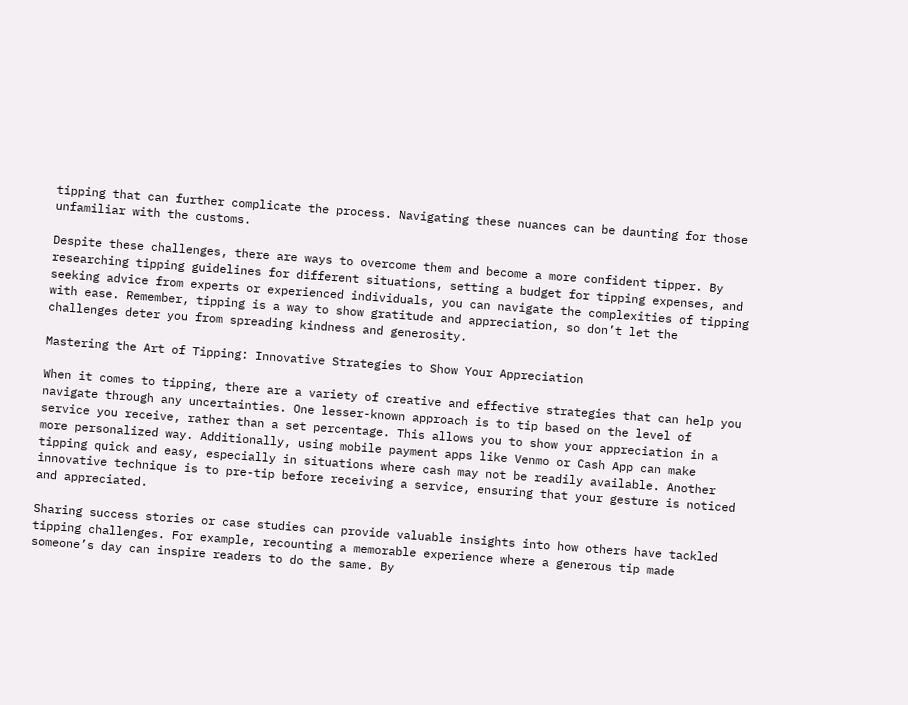tipping that can further complicate the process. Navigating these nuances can be daunting for those unfamiliar with the customs.

Despite these challenges, there are ways to overcome them and become a more confident tipper. By researching tipping guidelines for different situations, setting a budget for tipping expenses, and seeking advice from experts or experienced individuals, you can navigate the complexities of tipping with ease. Remember, tipping is a way to show gratitude and appreciation, so don’t let the challenges deter you from spreading kindness and generosity.

Mastering the Art of Tipping: Innovative Strategies to Show Your Appreciation

When it comes to tipping, there are a variety of creative and effective strategies that can help you navigate through any uncertainties. One lesser-known approach is to tip based on the level of service you receive, rather than a set percentage. This allows you to show your appreciation in a more personalized way. Additionally, using mobile payment apps like Venmo or Cash App can make tipping quick and easy, especially in situations where cash may not be readily available. Another innovative technique is to pre-tip before receiving a service, ensuring that your gesture is noticed and appreciated.

Sharing success stories or case studies can provide valuable insights into how others have tackled tipping challenges. For example, recounting a memorable experience where a generous tip made someone’s day can inspire readers to do the same. By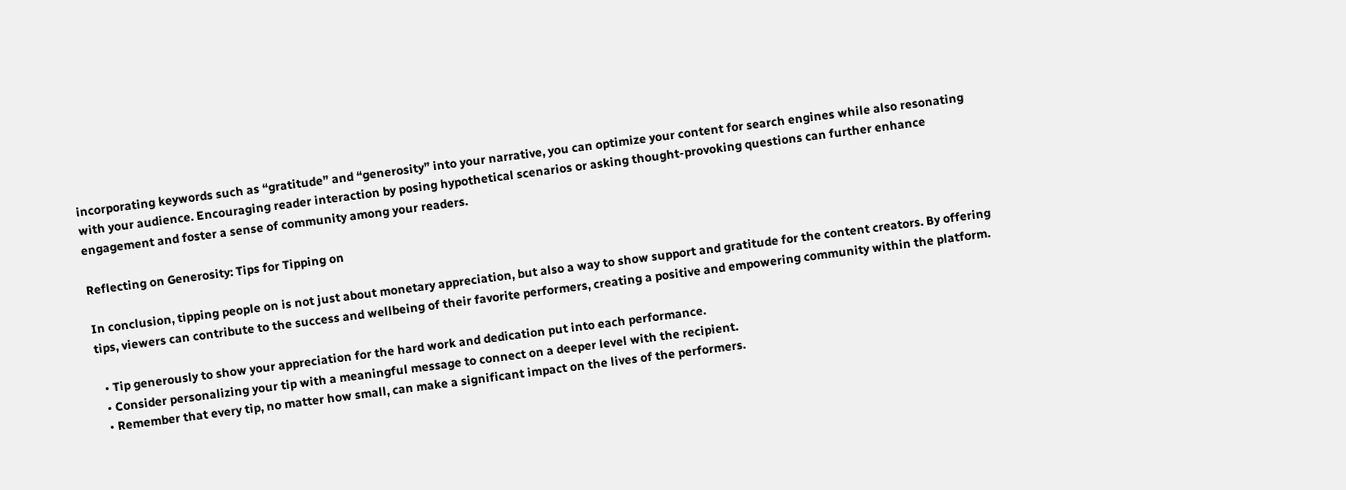incorporating keywords such as “gratitude” and “generosity” into your narrative, you can optimize your content for search engines while also resonating with your audience. Encouraging reader interaction by posing hypothetical scenarios or asking thought-provoking questions can further enhance engagement and foster a sense of community among your readers.

Reflecting on Generosity: Tips for Tipping on

In conclusion, tipping people on is not just about monetary appreciation, but also a way to show support and gratitude for the content creators. By offering tips, viewers can contribute to the success and wellbeing of their favorite performers, creating a positive and empowering community within the platform.

  • Tip generously to show your appreciation for the hard work and dedication put into each performance.
  • Consider personalizing your tip with a meaningful message to connect on a deeper level with the recipient.
  • Remember that every tip, no matter how small, can make a significant impact on the lives of the performers.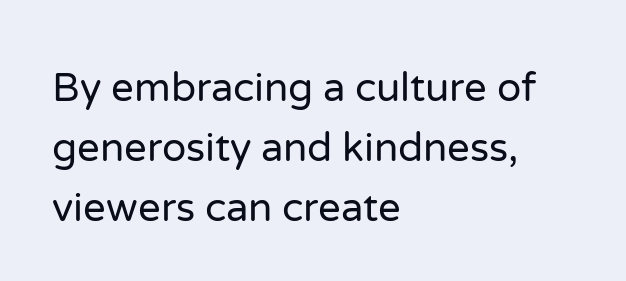By embracing a culture of generosity and kindness, viewers can create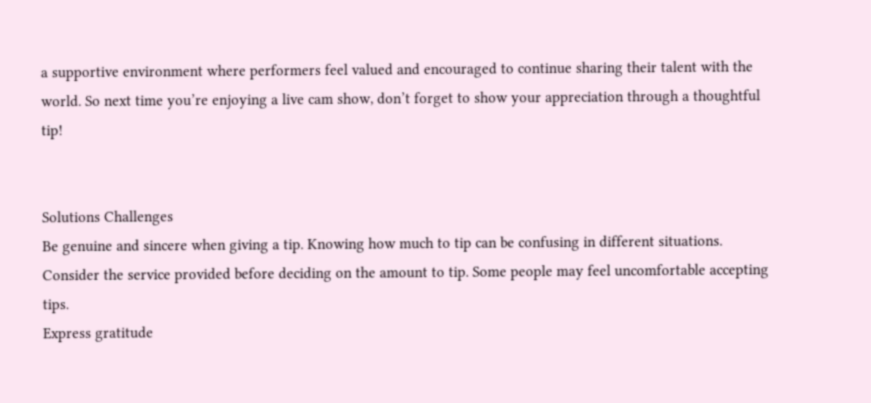a supportive environment where performers feel valued and encouraged to continue sharing their talent with the world. So next time you’re enjoying a live cam show, don’t forget to show your appreciation through a thoughtful tip!


Solutions Challenges
Be genuine and sincere when giving a tip. Knowing how much to tip can be confusing in different situations.
Consider the service provided before deciding on the amount to tip. Some people may feel uncomfortable accepting tips.
Express gratitude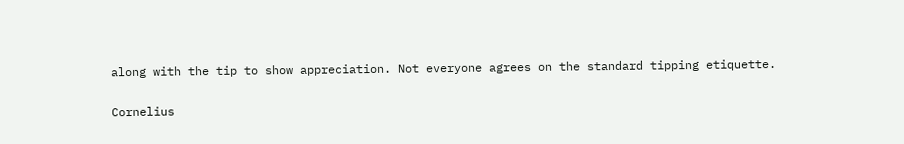along with the tip to show appreciation. Not everyone agrees on the standard tipping etiquette.

Cornelius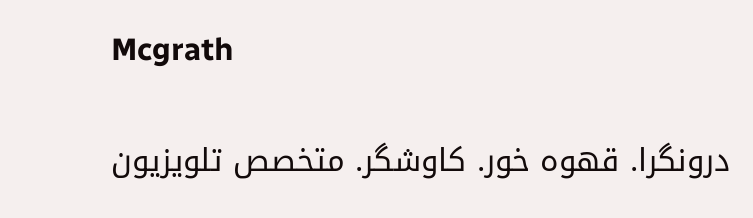Mcgrath

درونگرا. قهوه خور. کاوشگر. متخصص تلویزیون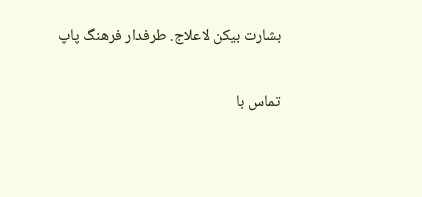بشارت بیکن لاعلاج. طرفدار فرهنگ پاپ

تماس با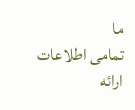ما
تمامی اطلاعات ارائه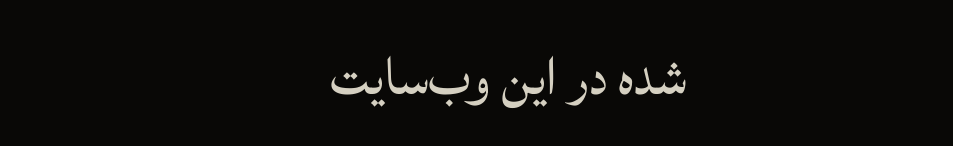شده در این وب‌سایت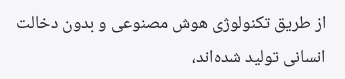از طریق تکنولوژی هوش مصنوعی و بدون دخالت انسانی تولید شده‌اند،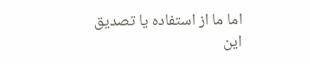اما ما از استفاده یا تصدیق این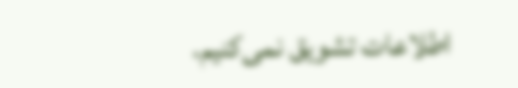اطلاعات تشویق نمی‌کنیم.